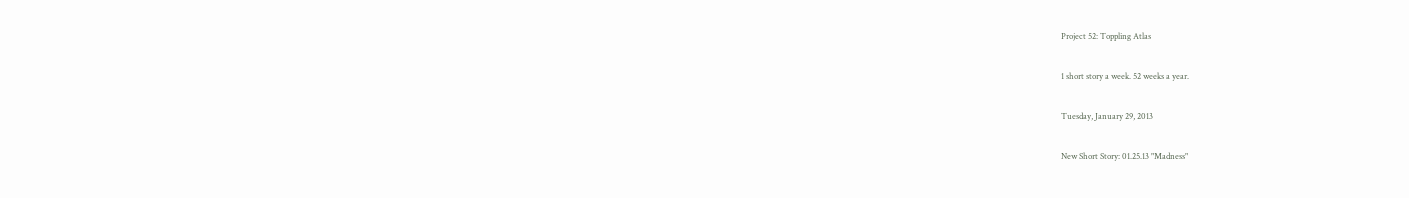Project 52: Toppling Atlas

1 short story a week. 52 weeks a year.

Tuesday, January 29, 2013

New Short Story: 01.25.13 "Madness"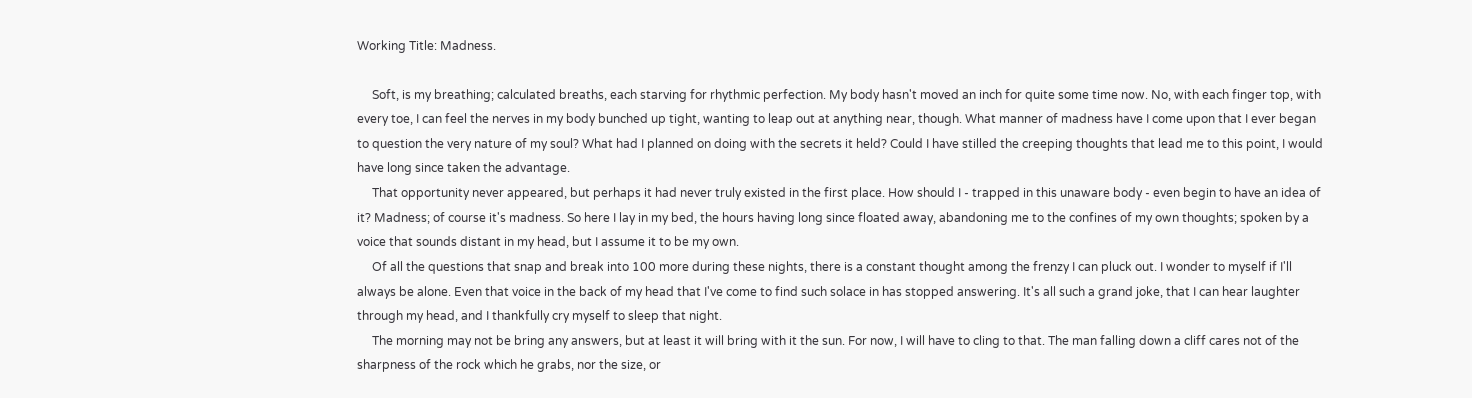Working Title: Madness.

     Soft, is my breathing; calculated breaths, each starving for rhythmic perfection. My body hasn't moved an inch for quite some time now. No, with each finger top, with every toe, I can feel the nerves in my body bunched up tight, wanting to leap out at anything near, though. What manner of madness have I come upon that I ever began to question the very nature of my soul? What had I planned on doing with the secrets it held? Could I have stilled the creeping thoughts that lead me to this point, I would have long since taken the advantage.
     That opportunity never appeared, but perhaps it had never truly existed in the first place. How should I - trapped in this unaware body - even begin to have an idea of it? Madness; of course it's madness. So here I lay in my bed, the hours having long since floated away, abandoning me to the confines of my own thoughts; spoken by a voice that sounds distant in my head, but I assume it to be my own.
     Of all the questions that snap and break into 100 more during these nights, there is a constant thought among the frenzy I can pluck out. I wonder to myself if I'll always be alone. Even that voice in the back of my head that I've come to find such solace in has stopped answering. It's all such a grand joke, that I can hear laughter through my head, and I thankfully cry myself to sleep that night.
     The morning may not be bring any answers, but at least it will bring with it the sun. For now, I will have to cling to that. The man falling down a cliff cares not of the sharpness of the rock which he grabs, nor the size, or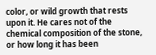color, or wild growth that rests upon it. He cares not of the chemical composition of the stone, or how long it has been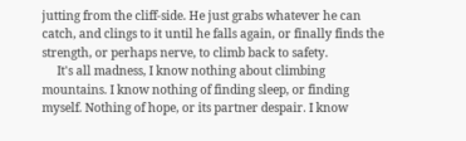jutting from the cliff-side. He just grabs whatever he can catch, and clings to it until he falls again, or finally finds the strength, or perhaps nerve, to climb back to safety.
     It's all madness, I know nothing about climbing mountains. I know nothing of finding sleep, or finding myself. Nothing of hope, or its partner despair. I know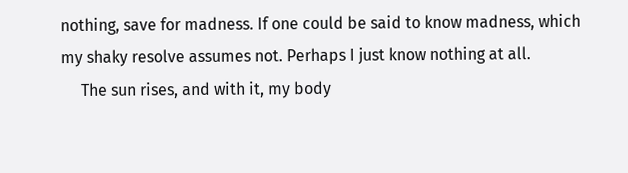nothing, save for madness. If one could be said to know madness, which my shaky resolve assumes not. Perhaps I just know nothing at all.
     The sun rises, and with it, my body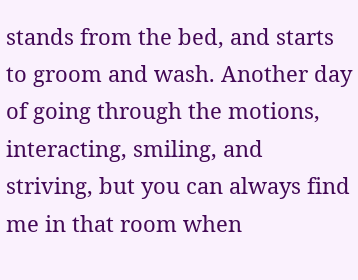stands from the bed, and starts to groom and wash. Another day of going through the motions, interacting, smiling, and striving, but you can always find me in that room when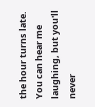the hour turns late. You can hear me laughing, but you'll never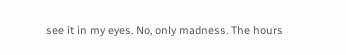see it in my eyes. No, only madness. The hours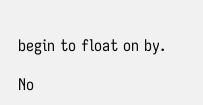begin to float on by.

No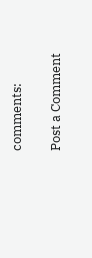comments:

Post a Comment